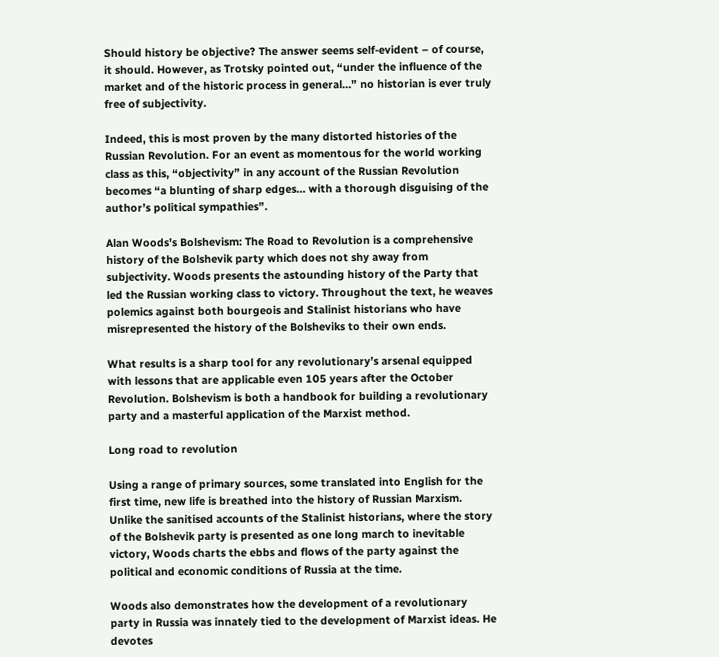Should history be objective? The answer seems self-evident – of course, it should. However, as Trotsky pointed out, “under the influence of the market and of the historic process in general…” no historian is ever truly free of subjectivity.

Indeed, this is most proven by the many distorted histories of the Russian Revolution. For an event as momentous for the world working class as this, “objectivity” in any account of the Russian Revolution becomes “a blunting of sharp edges… with a thorough disguising of the author’s political sympathies”.

Alan Woods’s Bolshevism: The Road to Revolution is a comprehensive history of the Bolshevik party which does not shy away from subjectivity. Woods presents the astounding history of the Party that led the Russian working class to victory. Throughout the text, he weaves polemics against both bourgeois and Stalinist historians who have misrepresented the history of the Bolsheviks to their own ends.

What results is a sharp tool for any revolutionary’s arsenal equipped with lessons that are applicable even 105 years after the October Revolution. Bolshevism is both a handbook for building a revolutionary party and a masterful application of the Marxist method.

Long road to revolution

Using a range of primary sources, some translated into English for the first time, new life is breathed into the history of Russian Marxism. Unlike the sanitised accounts of the Stalinist historians, where the story of the Bolshevik party is presented as one long march to inevitable victory, Woods charts the ebbs and flows of the party against the political and economic conditions of Russia at the time.

Woods also demonstrates how the development of a revolutionary party in Russia was innately tied to the development of Marxist ideas. He devotes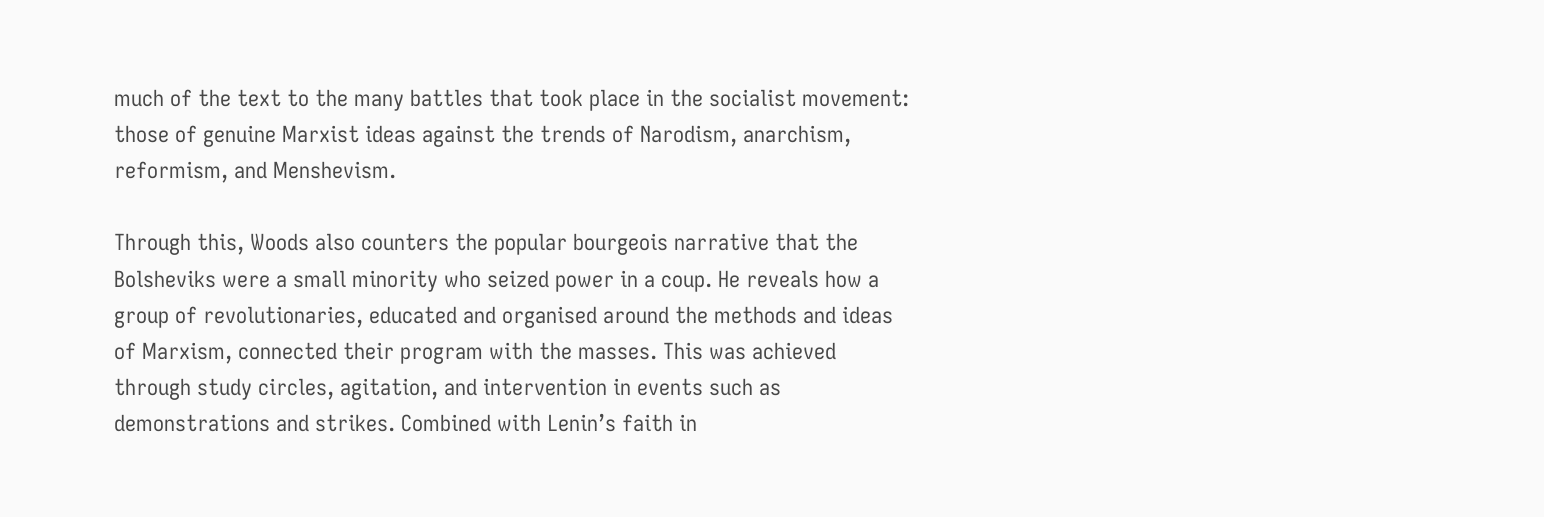much of the text to the many battles that took place in the socialist movement: those of genuine Marxist ideas against the trends of Narodism, anarchism, reformism, and Menshevism.

Through this, Woods also counters the popular bourgeois narrative that the Bolsheviks were a small minority who seized power in a coup. He reveals how a group of revolutionaries, educated and organised around the methods and ideas of Marxism, connected their program with the masses. This was achieved through study circles, agitation, and intervention in events such as demonstrations and strikes. Combined with Lenin’s faith in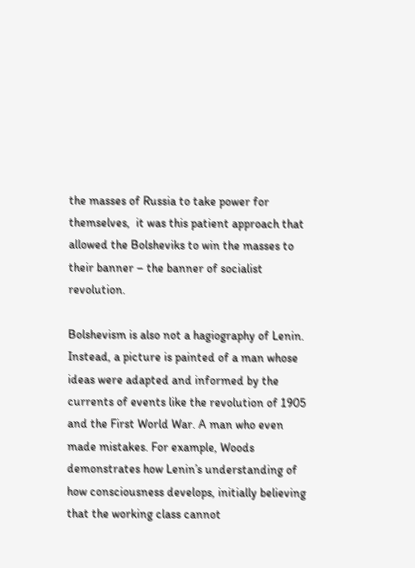the masses of Russia to take power for themselves,  it was this patient approach that allowed the Bolsheviks to win the masses to their banner – the banner of socialist revolution.

Bolshevism is also not a hagiography of Lenin. Instead, a picture is painted of a man whose ideas were adapted and informed by the currents of events like the revolution of 1905 and the First World War. A man who even made mistakes. For example, Woods demonstrates how Lenin’s understanding of how consciousness develops, initially believing that the working class cannot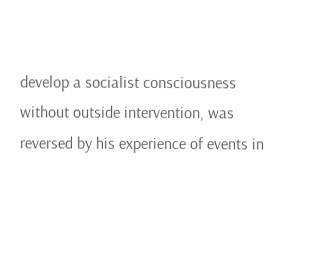develop a socialist consciousness without outside intervention, was reversed by his experience of events in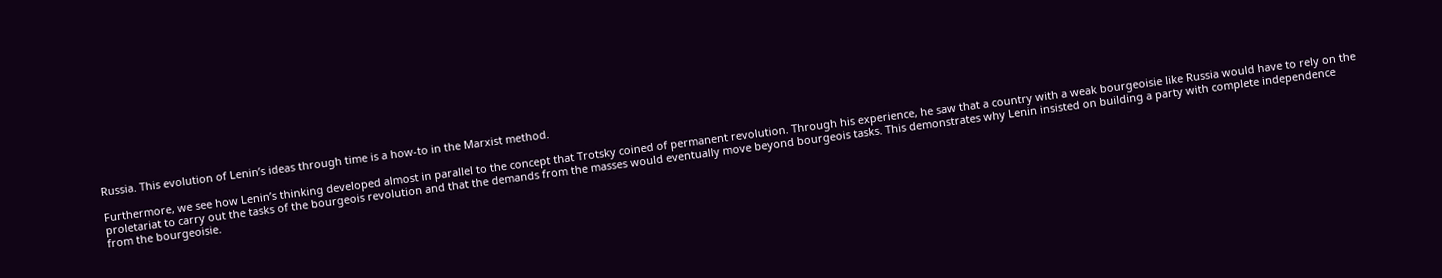Russia. This evolution of Lenin’s ideas through time is a how-to in the Marxist method.

Furthermore, we see how Lenin’s thinking developed almost in parallel to the concept that Trotsky coined of permanent revolution. Through his experience, he saw that a country with a weak bourgeoisie like Russia would have to rely on the proletariat to carry out the tasks of the bourgeois revolution and that the demands from the masses would eventually move beyond bourgeois tasks. This demonstrates why Lenin insisted on building a party with complete independence from the bourgeoisie.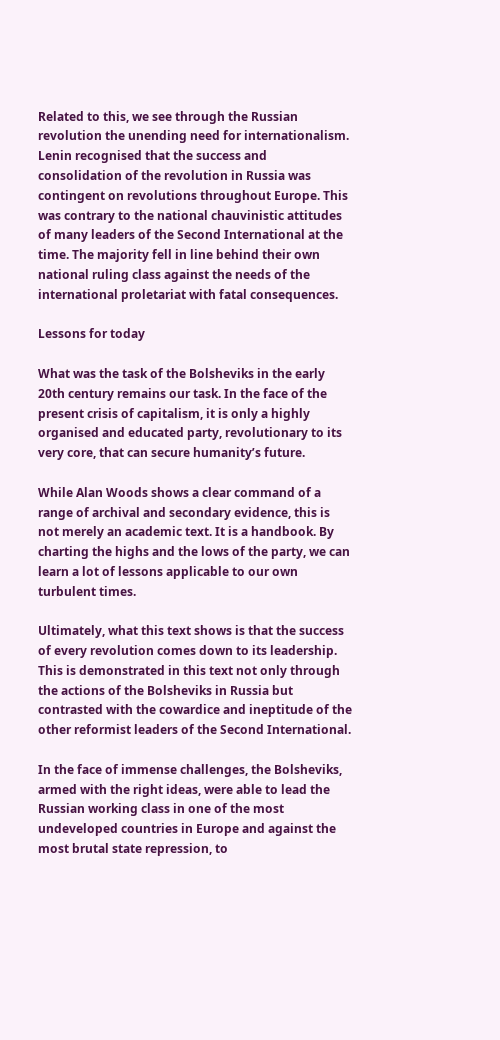Related to this, we see through the Russian revolution the unending need for internationalism. Lenin recognised that the success and consolidation of the revolution in Russia was contingent on revolutions throughout Europe. This was contrary to the national chauvinistic attitudes of many leaders of the Second International at the time. The majority fell in line behind their own national ruling class against the needs of the international proletariat with fatal consequences.

Lessons for today

What was the task of the Bolsheviks in the early 20th century remains our task. In the face of the present crisis of capitalism, it is only a highly organised and educated party, revolutionary to its very core, that can secure humanity’s future.

While Alan Woods shows a clear command of a range of archival and secondary evidence, this is not merely an academic text. It is a handbook. By charting the highs and the lows of the party, we can learn a lot of lessons applicable to our own turbulent times.

Ultimately, what this text shows is that the success of every revolution comes down to its leadership. This is demonstrated in this text not only through the actions of the Bolsheviks in Russia but contrasted with the cowardice and ineptitude of the other reformist leaders of the Second International.

In the face of immense challenges, the Bolsheviks, armed with the right ideas, were able to lead the Russian working class in one of the most undeveloped countries in Europe and against the most brutal state repression, to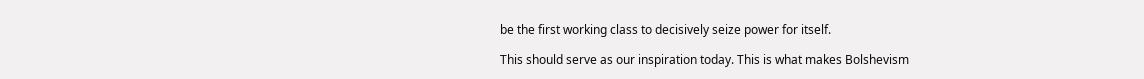be the first working class to decisively seize power for itself.

This should serve as our inspiration today. This is what makes Bolshevism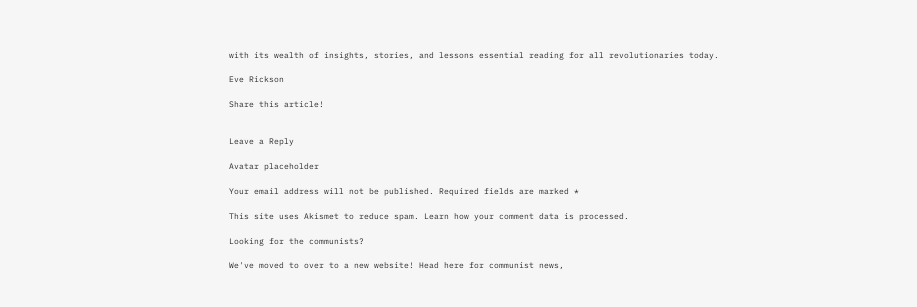with its wealth of insights, stories, and lessons essential reading for all revolutionaries today.

Eve Rickson

Share this article!


Leave a Reply

Avatar placeholder

Your email address will not be published. Required fields are marked *

This site uses Akismet to reduce spam. Learn how your comment data is processed.

Looking for the communists?

We've moved to over to a new website! Head here for communist news,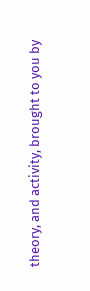theory, and activity, brought to you by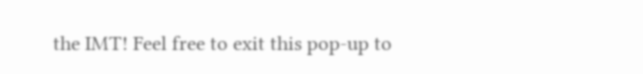the IMT! Feel free to exit this pop-up to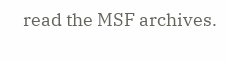read the MSF archives.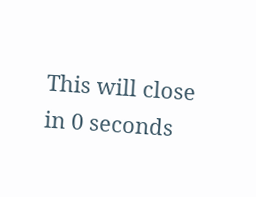This will close in 0 seconds